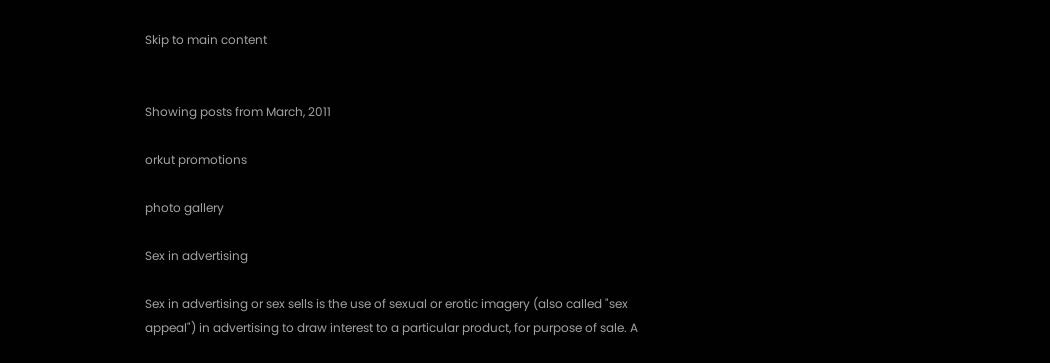Skip to main content


Showing posts from March, 2011

orkut promotions

photo gallery

Sex in advertising

Sex in advertising or sex sells is the use of sexual or erotic imagery (also called "sex appeal") in advertising to draw interest to a particular product, for purpose of sale. A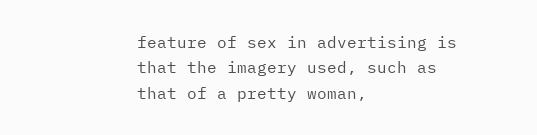feature of sex in advertising is that the imagery used, such as that of a pretty woman,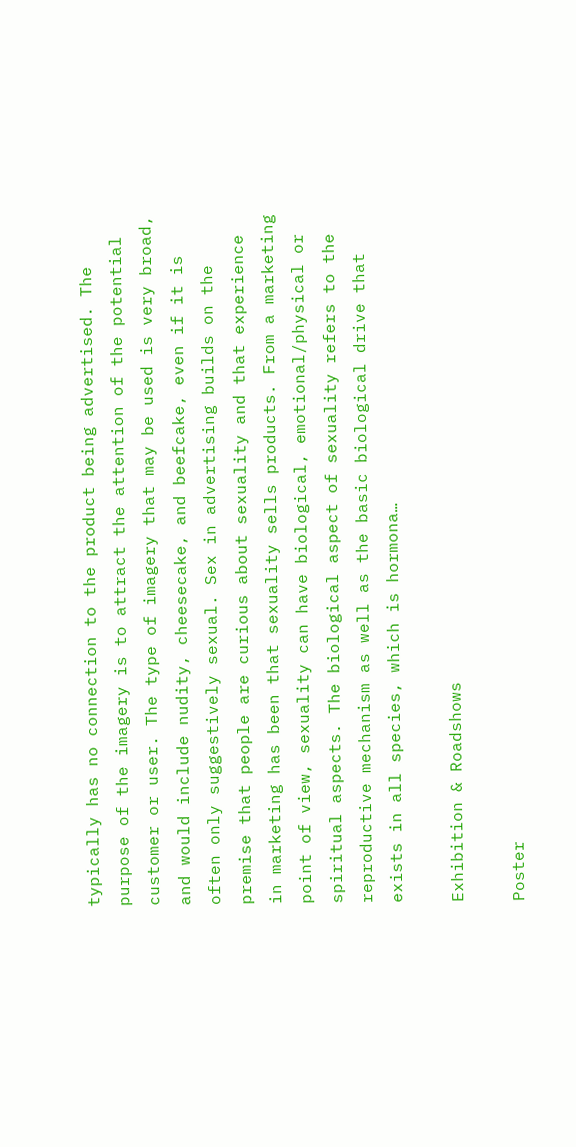typically has no connection to the product being advertised. The purpose of the imagery is to attract the attention of the potential customer or user. The type of imagery that may be used is very broad, and would include nudity, cheesecake, and beefcake, even if it is often only suggestively sexual. Sex in advertising builds on the premise that people are curious about sexuality and that experience in marketing has been that sexuality sells products. From a marketing point of view, sexuality can have biological, emotional/physical or spiritual aspects. The biological aspect of sexuality refers to the reproductive mechanism as well as the basic biological drive that exists in all species, which is hormona…

Exhibition & Roadshows

Poster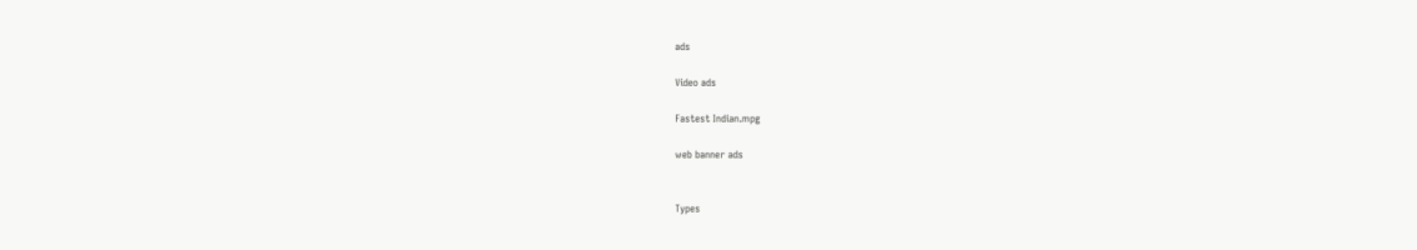ads

Video ads

Fastest Indian.mpg

web banner ads


Types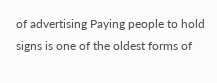of advertising Paying people to hold signs is one of the oldest forms of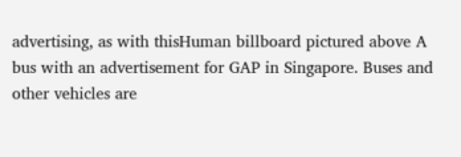advertising, as with thisHuman billboard pictured above A bus with an advertisement for GAP in Singapore. Buses and other vehicles are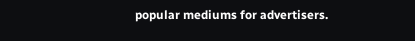popular mediums for advertisers.